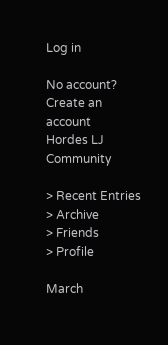Log in

No account? Create an account
Hordes LJ Community

> Recent Entries
> Archive
> Friends
> Profile

March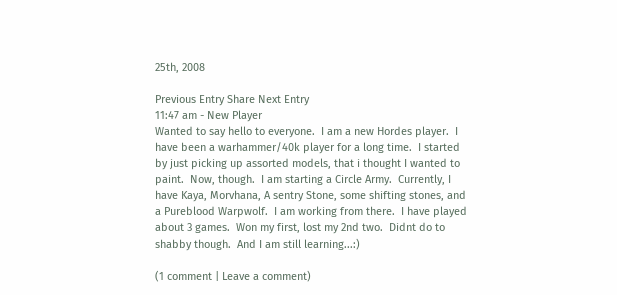25th, 2008

Previous Entry Share Next Entry
11:47 am - New Player
Wanted to say hello to everyone.  I am a new Hordes player.  I have been a warhammer/40k player for a long time.  I started by just picking up assorted models, that i thought I wanted to paint.  Now, though.  I am starting a Circle Army.  Currently, I have Kaya, Morvhana, A sentry Stone, some shifting stones, and a Pureblood Warpwolf.  I am working from there.  I have played about 3 games.  Won my first, lost my 2nd two.  Didnt do to shabby though.  And I am still learning...:)

(1 comment | Leave a comment)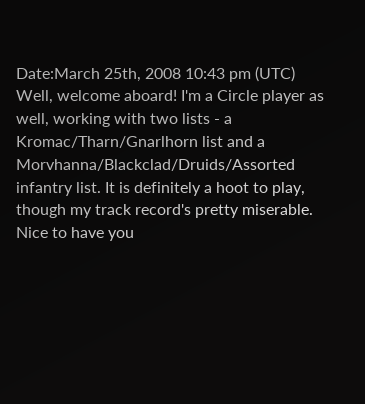Date:March 25th, 2008 10:43 pm (UTC)
Well, welcome aboard! I'm a Circle player as well, working with two lists - a Kromac/Tharn/Gnarlhorn list and a Morvhanna/Blackclad/Druids/Assorted infantry list. It is definitely a hoot to play, though my track record's pretty miserable. Nice to have you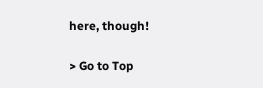here, though!

> Go to Top